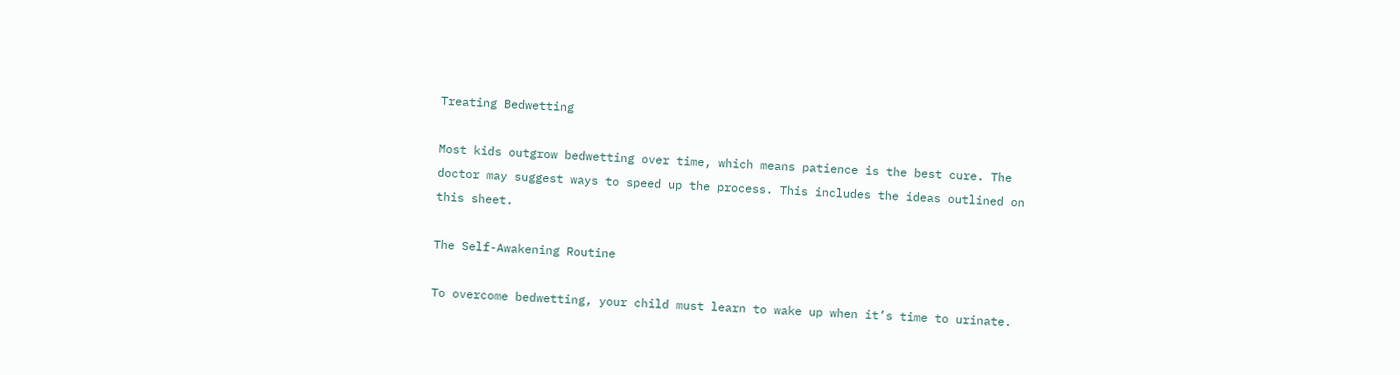Treating Bedwetting

Most kids outgrow bedwetting over time, which means patience is the best cure. The doctor may suggest ways to speed up the process. This includes the ideas outlined on this sheet.

The Self-Awakening Routine

To overcome bedwetting, your child must learn to wake up when it’s time to urinate.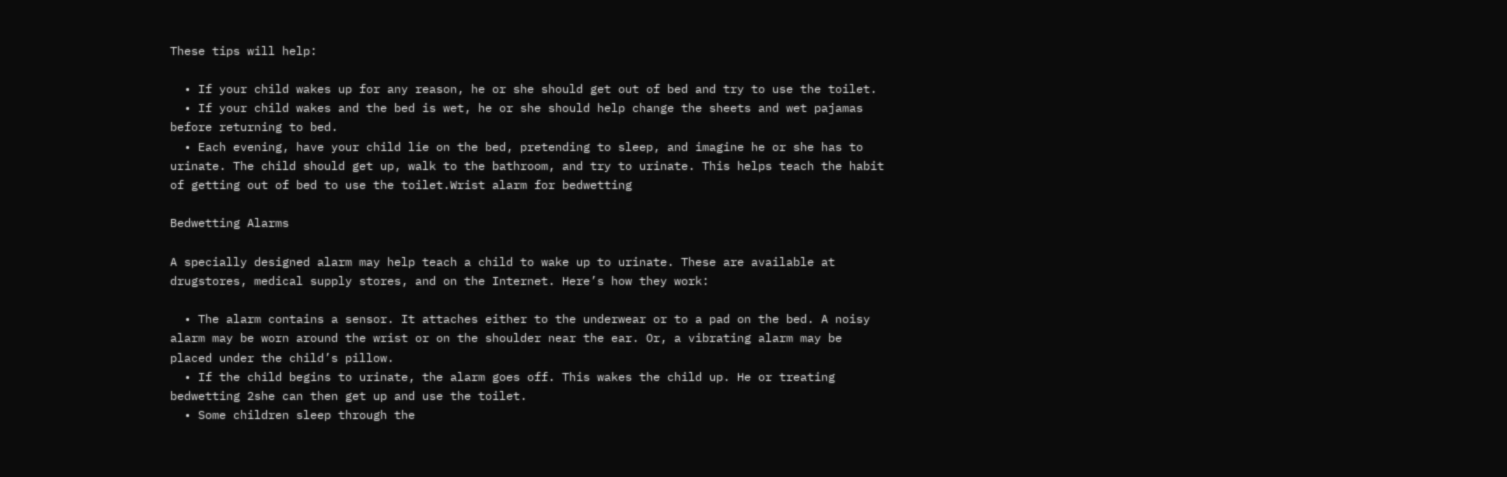These tips will help:

  • If your child wakes up for any reason, he or she should get out of bed and try to use the toilet.
  • If your child wakes and the bed is wet, he or she should help change the sheets and wet pajamas before returning to bed.
  • Each evening, have your child lie on the bed, pretending to sleep, and imagine he or she has to urinate. The child should get up, walk to the bathroom, and try to urinate. This helps teach the habit of getting out of bed to use the toilet.Wrist alarm for bedwetting

Bedwetting Alarms

A specially designed alarm may help teach a child to wake up to urinate. These are available at drugstores, medical supply stores, and on the Internet. Here’s how they work:

  • The alarm contains a sensor. It attaches either to the underwear or to a pad on the bed. A noisy alarm may be worn around the wrist or on the shoulder near the ear. Or, a vibrating alarm may be placed under the child’s pillow.
  • If the child begins to urinate, the alarm goes off. This wakes the child up. He or treating bedwetting 2she can then get up and use the toilet.
  • Some children sleep through the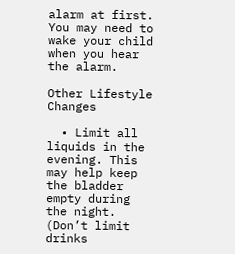alarm at first. You may need to wake your child when you hear the alarm.

Other Lifestyle Changes

  • Limit all liquids in the evening. This may help keep the bladder empty during the night. (Don’t limit drinks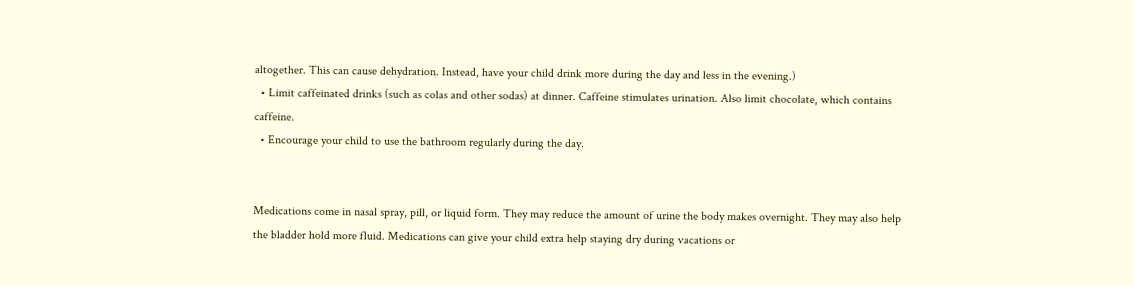altogether. This can cause dehydration. Instead, have your child drink more during the day and less in the evening.)
  • Limit caffeinated drinks (such as colas and other sodas) at dinner. Caffeine stimulates urination. Also limit chocolate, which contains caffeine.
  • Encourage your child to use the bathroom regularly during the day.


Medications come in nasal spray, pill, or liquid form. They may reduce the amount of urine the body makes overnight. They may also help the bladder hold more fluid. Medications can give your child extra help staying dry during vacations or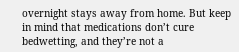overnight stays away from home. But keep in mind that medications don’t cure bedwetting, and they’re not a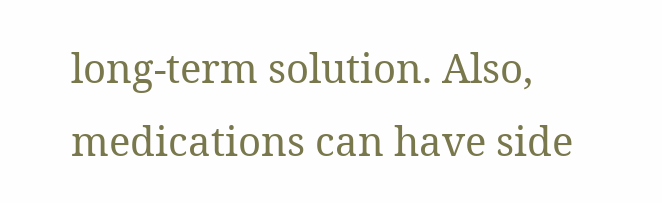long-term solution. Also, medications can have side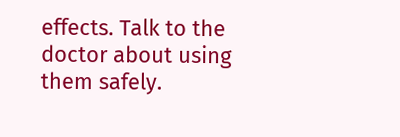effects. Talk to the doctor about using them safely.